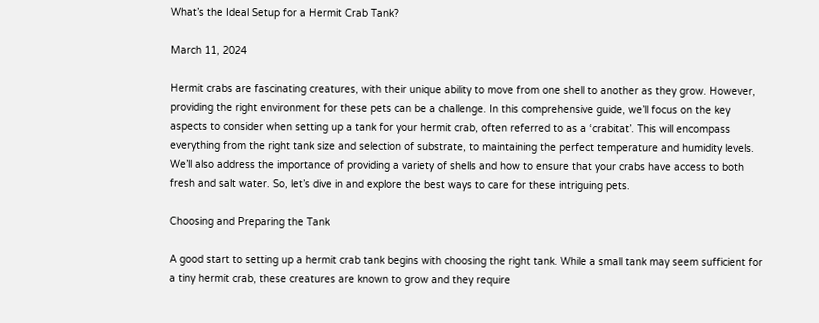What’s the Ideal Setup for a Hermit Crab Tank?

March 11, 2024

Hermit crabs are fascinating creatures, with their unique ability to move from one shell to another as they grow. However, providing the right environment for these pets can be a challenge. In this comprehensive guide, we’ll focus on the key aspects to consider when setting up a tank for your hermit crab, often referred to as a ‘crabitat’. This will encompass everything from the right tank size and selection of substrate, to maintaining the perfect temperature and humidity levels. We’ll also address the importance of providing a variety of shells and how to ensure that your crabs have access to both fresh and salt water. So, let’s dive in and explore the best ways to care for these intriguing pets.

Choosing and Preparing the Tank

A good start to setting up a hermit crab tank begins with choosing the right tank. While a small tank may seem sufficient for a tiny hermit crab, these creatures are known to grow and they require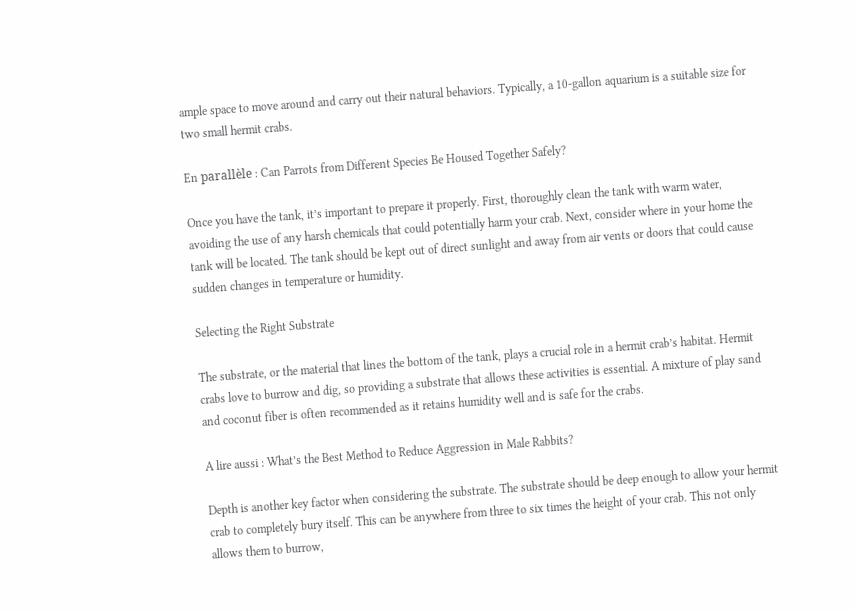ample space to move around and carry out their natural behaviors. Typically, a 10-gallon aquarium is a suitable size for two small hermit crabs.

En parallèle : Can Parrots from Different Species Be Housed Together Safely?

Once you have the tank, it’s important to prepare it properly. First, thoroughly clean the tank with warm water, avoiding the use of any harsh chemicals that could potentially harm your crab. Next, consider where in your home the tank will be located. The tank should be kept out of direct sunlight and away from air vents or doors that could cause sudden changes in temperature or humidity.

Selecting the Right Substrate

The substrate, or the material that lines the bottom of the tank, plays a crucial role in a hermit crab’s habitat. Hermit crabs love to burrow and dig, so providing a substrate that allows these activities is essential. A mixture of play sand and coconut fiber is often recommended as it retains humidity well and is safe for the crabs.

A lire aussi : What’s the Best Method to Reduce Aggression in Male Rabbits?

Depth is another key factor when considering the substrate. The substrate should be deep enough to allow your hermit crab to completely bury itself. This can be anywhere from three to six times the height of your crab. This not only allows them to burrow,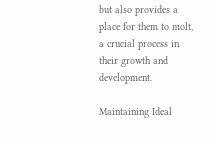but also provides a place for them to molt, a crucial process in their growth and development.

Maintaining Ideal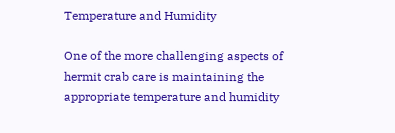Temperature and Humidity

One of the more challenging aspects of hermit crab care is maintaining the appropriate temperature and humidity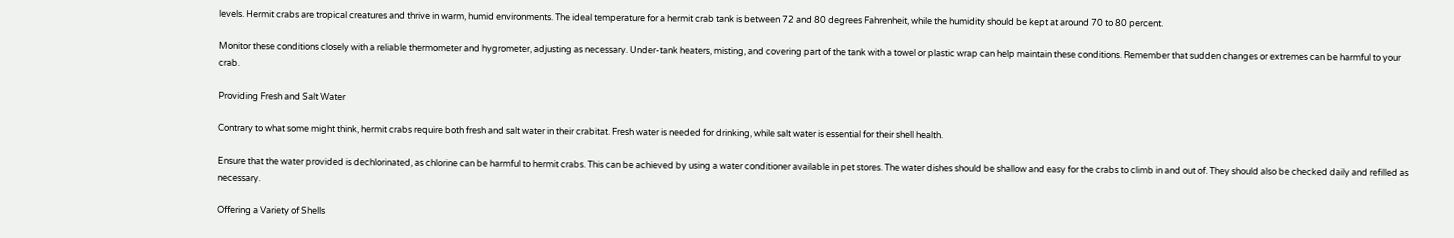levels. Hermit crabs are tropical creatures and thrive in warm, humid environments. The ideal temperature for a hermit crab tank is between 72 and 80 degrees Fahrenheit, while the humidity should be kept at around 70 to 80 percent.

Monitor these conditions closely with a reliable thermometer and hygrometer, adjusting as necessary. Under-tank heaters, misting, and covering part of the tank with a towel or plastic wrap can help maintain these conditions. Remember that sudden changes or extremes can be harmful to your crab.

Providing Fresh and Salt Water

Contrary to what some might think, hermit crabs require both fresh and salt water in their crabitat. Fresh water is needed for drinking, while salt water is essential for their shell health.

Ensure that the water provided is dechlorinated, as chlorine can be harmful to hermit crabs. This can be achieved by using a water conditioner available in pet stores. The water dishes should be shallow and easy for the crabs to climb in and out of. They should also be checked daily and refilled as necessary.

Offering a Variety of Shells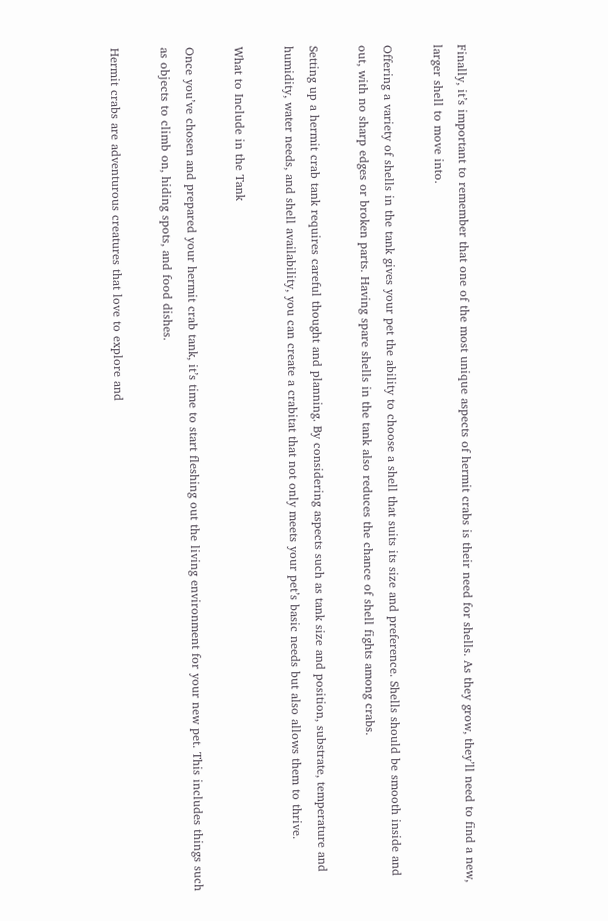Finally, it’s important to remember that one of the most unique aspects of hermit crabs is their need for shells. As they grow, they’ll need to find a new, larger shell to move into.

Offering a variety of shells in the tank gives your pet the ability to choose a shell that suits its size and preference. Shells should be smooth inside and out, with no sharp edges or broken parts. Having spare shells in the tank also reduces the chance of shell fights among crabs.

Setting up a hermit crab tank requires careful thought and planning. By considering aspects such as tank size and position, substrate, temperature and humidity, water needs, and shell availability, you can create a crabitat that not only meets your pet’s basic needs but also allows them to thrive.

What to Include in the Tank

Once you’ve chosen and prepared your hermit crab tank, it’s time to start fleshing out the living environment for your new pet. This includes things such as objects to climb on, hiding spots, and food dishes.

Hermit crabs are adventurous creatures that love to explore and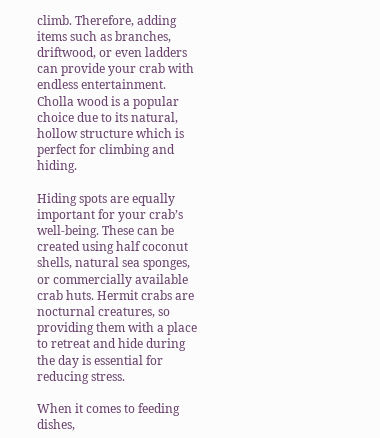climb. Therefore, adding items such as branches, driftwood, or even ladders can provide your crab with endless entertainment. Cholla wood is a popular choice due to its natural, hollow structure which is perfect for climbing and hiding.

Hiding spots are equally important for your crab’s well-being. These can be created using half coconut shells, natural sea sponges, or commercially available crab huts. Hermit crabs are nocturnal creatures, so providing them with a place to retreat and hide during the day is essential for reducing stress.

When it comes to feeding dishes,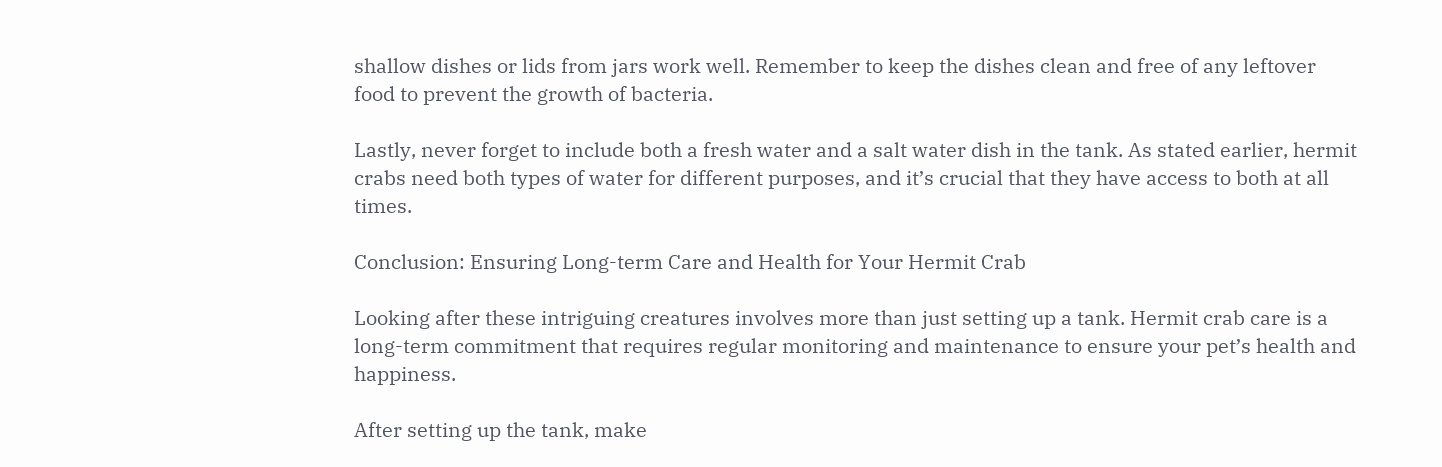shallow dishes or lids from jars work well. Remember to keep the dishes clean and free of any leftover food to prevent the growth of bacteria.

Lastly, never forget to include both a fresh water and a salt water dish in the tank. As stated earlier, hermit crabs need both types of water for different purposes, and it’s crucial that they have access to both at all times.

Conclusion: Ensuring Long-term Care and Health for Your Hermit Crab

Looking after these intriguing creatures involves more than just setting up a tank. Hermit crab care is a long-term commitment that requires regular monitoring and maintenance to ensure your pet’s health and happiness.

After setting up the tank, make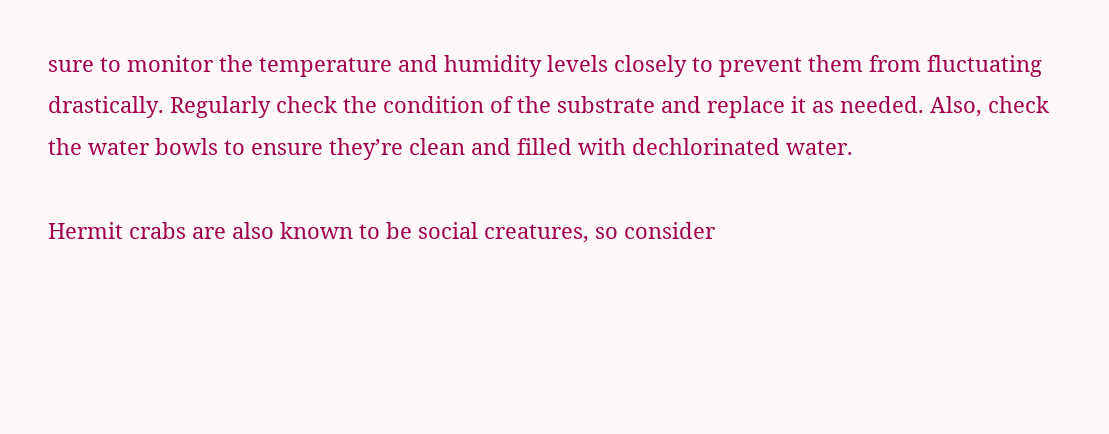sure to monitor the temperature and humidity levels closely to prevent them from fluctuating drastically. Regularly check the condition of the substrate and replace it as needed. Also, check the water bowls to ensure they’re clean and filled with dechlorinated water.

Hermit crabs are also known to be social creatures, so consider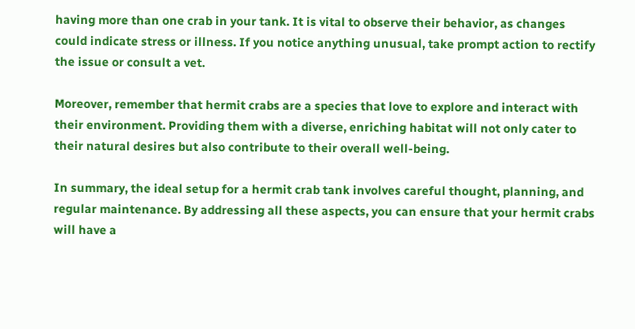having more than one crab in your tank. It is vital to observe their behavior, as changes could indicate stress or illness. If you notice anything unusual, take prompt action to rectify the issue or consult a vet.

Moreover, remember that hermit crabs are a species that love to explore and interact with their environment. Providing them with a diverse, enriching habitat will not only cater to their natural desires but also contribute to their overall well-being.

In summary, the ideal setup for a hermit crab tank involves careful thought, planning, and regular maintenance. By addressing all these aspects, you can ensure that your hermit crabs will have a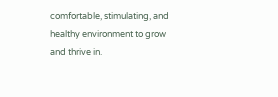comfortable, stimulating, and healthy environment to grow and thrive in.